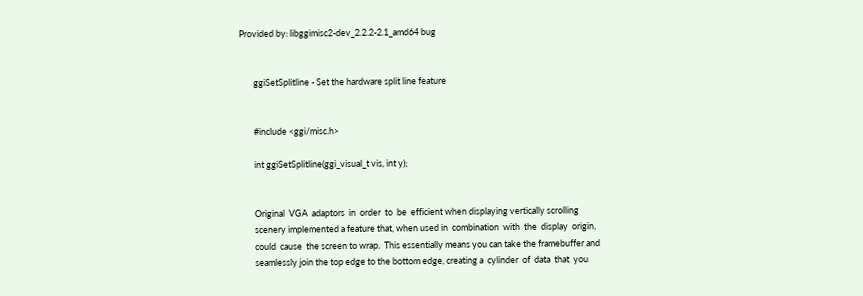Provided by: libggimisc2-dev_2.2.2-2.1_amd64 bug


       ggiSetSplitline - Set the hardware split line feature


       #include <ggi/misc.h>

       int ggiSetSplitline(ggi_visual_t vis, int y);


       Original  VGA  adaptors  in  order  to  be  efficient when displaying vertically scrolling
       scenery implemented a feature that, when used in  combination  with  the  display  origin,
       could  cause  the screen to wrap.  This essentially means you can take the framebuffer and
       seamlessly join the top edge to the bottom edge, creating a  cylinder  of  data  that  you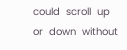could  scroll  up  or  down  without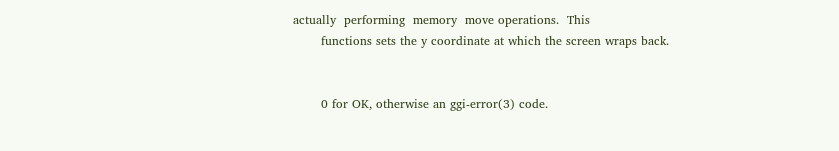actually  performing  memory  move operations.  This
       functions sets the y coordinate at which the screen wraps back.


       0 for OK, otherwise an ggi-error(3) code.